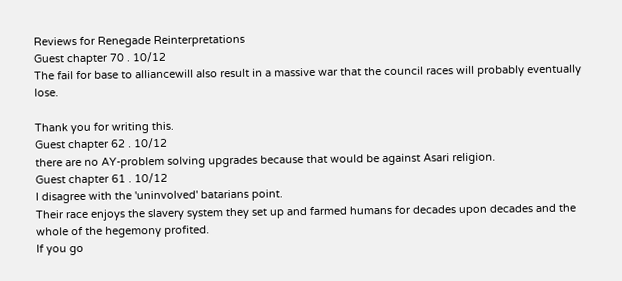Reviews for Renegade Reinterpretations
Guest chapter 70 . 10/12
The fail for base to alliancewill also result in a massive war that the council races will probably eventually lose.

Thank you for writing this.
Guest chapter 62 . 10/12
there are no AY-problem solving upgrades because that would be against Asari religion.
Guest chapter 61 . 10/12
I disagree with the 'uninvolved' batarians point.
Their race enjoys the slavery system they set up and farmed humans for decades upon decades and the whole of the hegemony profited.
If you go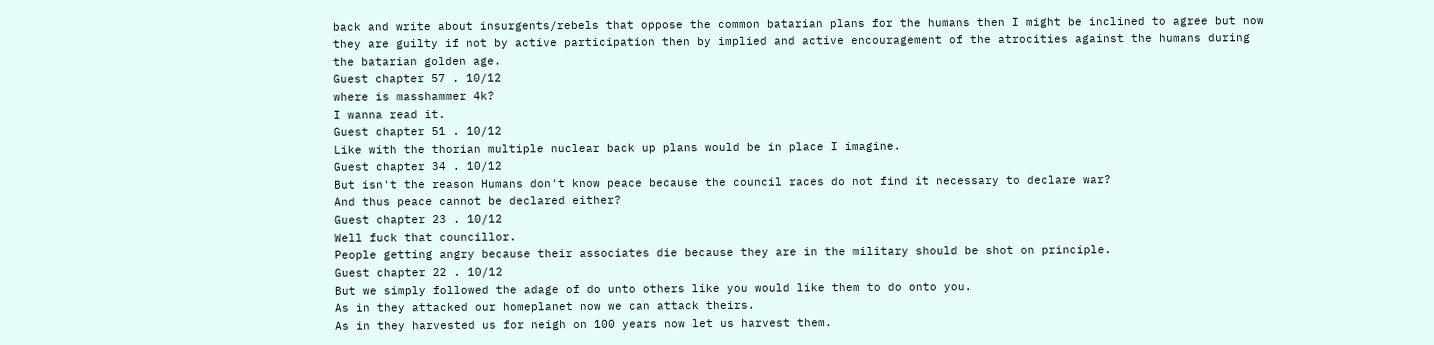back and write about insurgents/rebels that oppose the common batarian plans for the humans then I might be inclined to agree but now they are guilty if not by active participation then by implied and active encouragement of the atrocities against the humans during the batarian golden age.
Guest chapter 57 . 10/12
where is masshammer 4k?
I wanna read it.
Guest chapter 51 . 10/12
Like with the thorian multiple nuclear back up plans would be in place I imagine.
Guest chapter 34 . 10/12
But isn't the reason Humans don't know peace because the council races do not find it necessary to declare war?
And thus peace cannot be declared either?
Guest chapter 23 . 10/12
Well fuck that councillor.
People getting angry because their associates die because they are in the military should be shot on principle.
Guest chapter 22 . 10/12
But we simply followed the adage of do unto others like you would like them to do onto you.
As in they attacked our homeplanet now we can attack theirs.
As in they harvested us for neigh on 100 years now let us harvest them.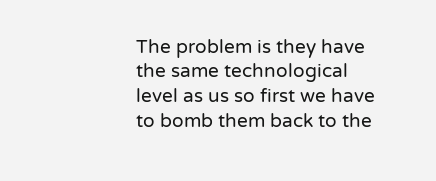The problem is they have the same technological level as us so first we have to bomb them back to the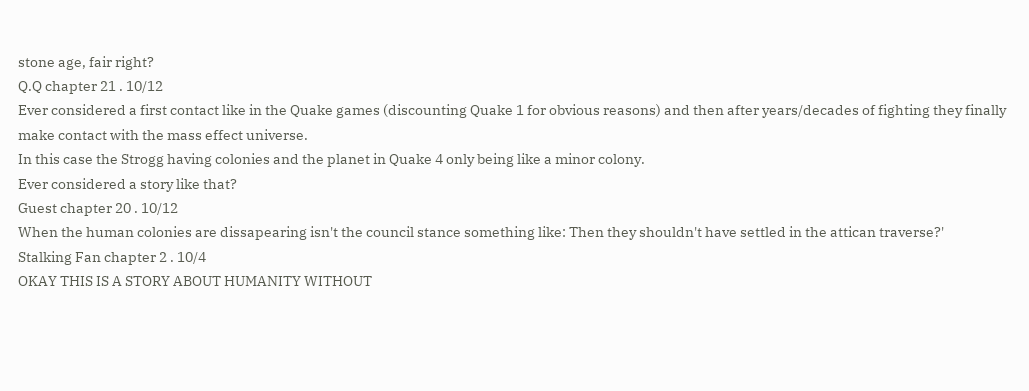stone age, fair right?
Q.Q chapter 21 . 10/12
Ever considered a first contact like in the Quake games (discounting Quake 1 for obvious reasons) and then after years/decades of fighting they finally make contact with the mass effect universe.
In this case the Strogg having colonies and the planet in Quake 4 only being like a minor colony.
Ever considered a story like that?
Guest chapter 20 . 10/12
When the human colonies are dissapearing isn't the council stance something like: Then they shouldn't have settled in the attican traverse?'
Stalking Fan chapter 2 . 10/4
OKAY THIS IS A STORY ABOUT HUMANITY WITHOUT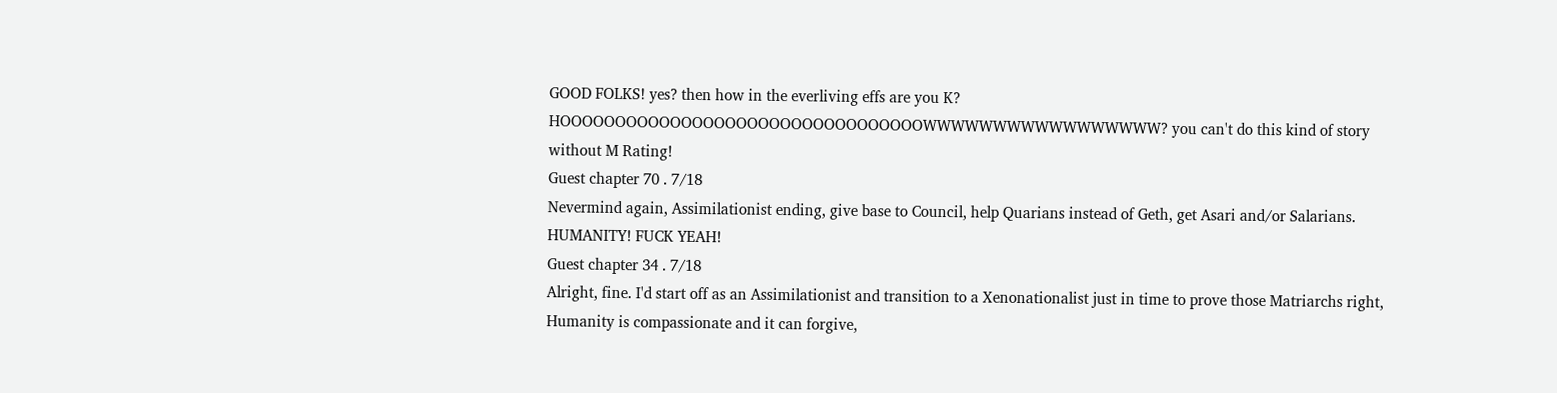GOOD FOLKS! yes? then how in the everliving effs are you K? HOOOOOOOOOOOOOOOOOOOOOOOOOOOOOOOOOWWWWWWWWWWWWWWWWW? you can't do this kind of story without M Rating!
Guest chapter 70 . 7/18
Nevermind again, Assimilationist ending, give base to Council, help Quarians instead of Geth, get Asari and/or Salarians. HUMANITY! FUCK YEAH!
Guest chapter 34 . 7/18
Alright, fine. I'd start off as an Assimilationist and transition to a Xenonationalist just in time to prove those Matriarchs right, Humanity is compassionate and it can forgive,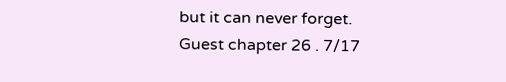but it can never forget.
Guest chapter 26 . 7/17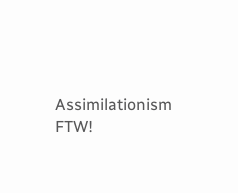Assimilationism FTW!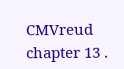CMVreud chapter 13 .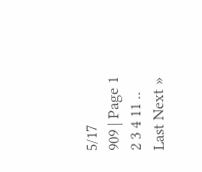5/17
909 | Page 1 2 3 4 11 .. Last Next »